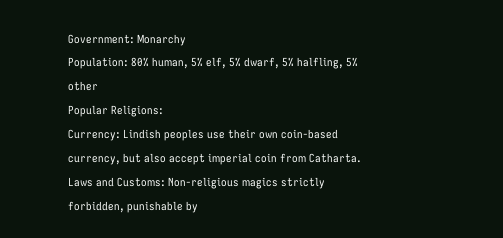Government: Monarchy
Population: 80% human, 5% elf, 5% dwarf, 5% halfling, 5% other
Popular Religions:
Currency: Lindish peoples use their own coin-based currency, but also accept imperial coin from Catharta.
Laws and Customs: Non-religious magics strictly forbidden, punishable by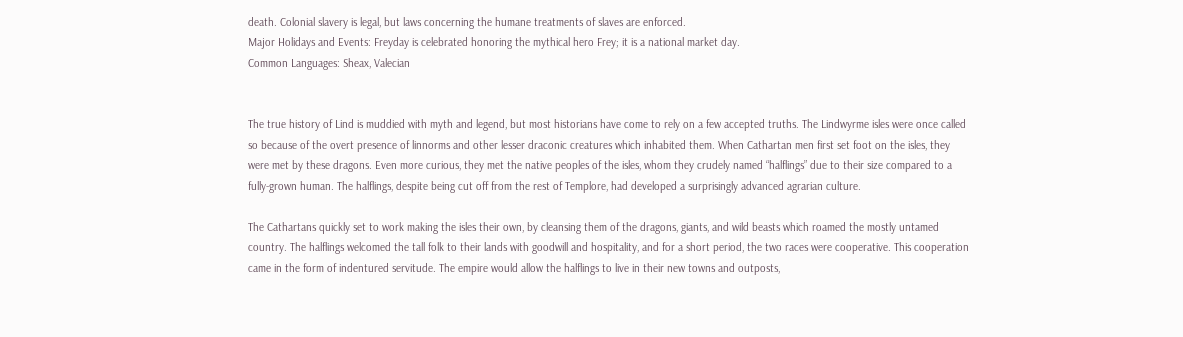death. Colonial slavery is legal, but laws concerning the humane treatments of slaves are enforced.
Major Holidays and Events: Freyday is celebrated honoring the mythical hero Frey; it is a national market day.
Common Languages: Sheax, Valecian


The true history of Lind is muddied with myth and legend, but most historians have come to rely on a few accepted truths. The Lindwyrme isles were once called so because of the overt presence of linnorms and other lesser draconic creatures which inhabited them. When Cathartan men first set foot on the isles, they were met by these dragons. Even more curious, they met the native peoples of the isles, whom they crudely named “halflings” due to their size compared to a fully-grown human. The halflings, despite being cut off from the rest of Templore, had developed a surprisingly advanced agrarian culture.

The Cathartans quickly set to work making the isles their own, by cleansing them of the dragons, giants, and wild beasts which roamed the mostly untamed country. The halflings welcomed the tall folk to their lands with goodwill and hospitality, and for a short period, the two races were cooperative. This cooperation came in the form of indentured servitude. The empire would allow the halflings to live in their new towns and outposts,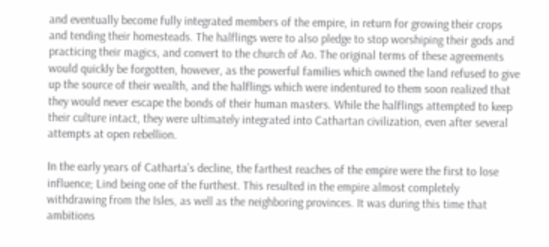and eventually become fully integrated members of the empire, in return for growing their crops and tending their homesteads. The halflings were to also pledge to stop worshiping their gods and practicing their magics, and convert to the church of Ao. The original terms of these agreements would quickly be forgotten, however, as the powerful families which owned the land refused to give up the source of their wealth, and the halflings which were indentured to them soon realized that they would never escape the bonds of their human masters. While the halflings attempted to keep their culture intact, they were ultimately integrated into Cathartan civilization, even after several attempts at open rebellion.

In the early years of Catharta’s decline, the farthest reaches of the empire were the first to lose influence; Lind being one of the furthest. This resulted in the empire almost completely withdrawing from the Isles, as well as the neighboring provinces. It was during this time that ambitions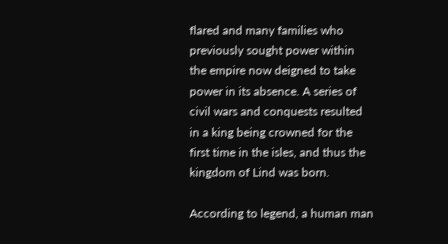flared and many families who previously sought power within the empire now deigned to take power in its absence. A series of civil wars and conquests resulted in a king being crowned for the first time in the isles, and thus the kingdom of Lind was born.

According to legend, a human man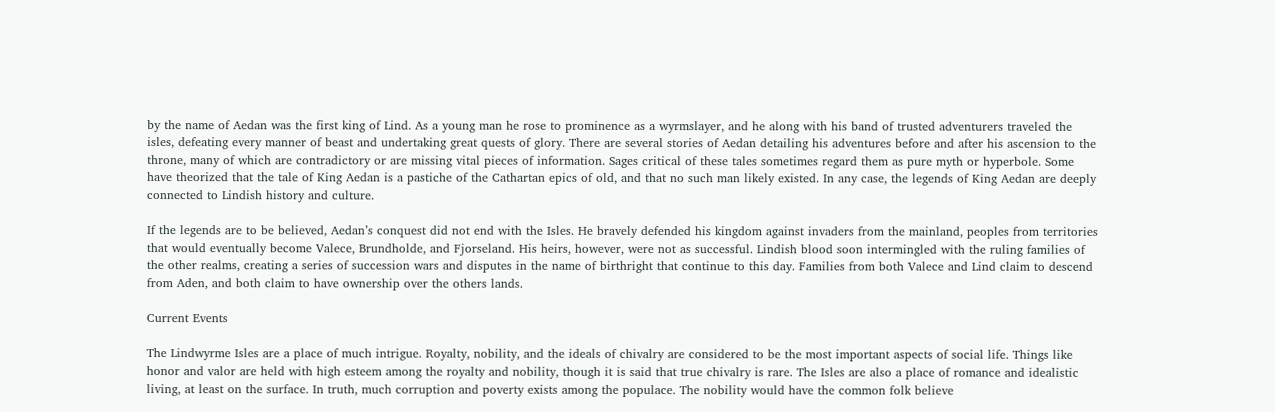by the name of Aedan was the first king of Lind. As a young man he rose to prominence as a wyrmslayer, and he along with his band of trusted adventurers traveled the isles, defeating every manner of beast and undertaking great quests of glory. There are several stories of Aedan detailing his adventures before and after his ascension to the throne, many of which are contradictory or are missing vital pieces of information. Sages critical of these tales sometimes regard them as pure myth or hyperbole. Some have theorized that the tale of King Aedan is a pastiche of the Cathartan epics of old, and that no such man likely existed. In any case, the legends of King Aedan are deeply connected to Lindish history and culture.

If the legends are to be believed, Aedan’s conquest did not end with the Isles. He bravely defended his kingdom against invaders from the mainland, peoples from territories that would eventually become Valece, Brundholde, and Fjorseland. His heirs, however, were not as successful. Lindish blood soon intermingled with the ruling families of the other realms, creating a series of succession wars and disputes in the name of birthright that continue to this day. Families from both Valece and Lind claim to descend from Aden, and both claim to have ownership over the others lands.

Current Events

The Lindwyrme Isles are a place of much intrigue. Royalty, nobility, and the ideals of chivalry are considered to be the most important aspects of social life. Things like honor and valor are held with high esteem among the royalty and nobility, though it is said that true chivalry is rare. The Isles are also a place of romance and idealistic living, at least on the surface. In truth, much corruption and poverty exists among the populace. The nobility would have the common folk believe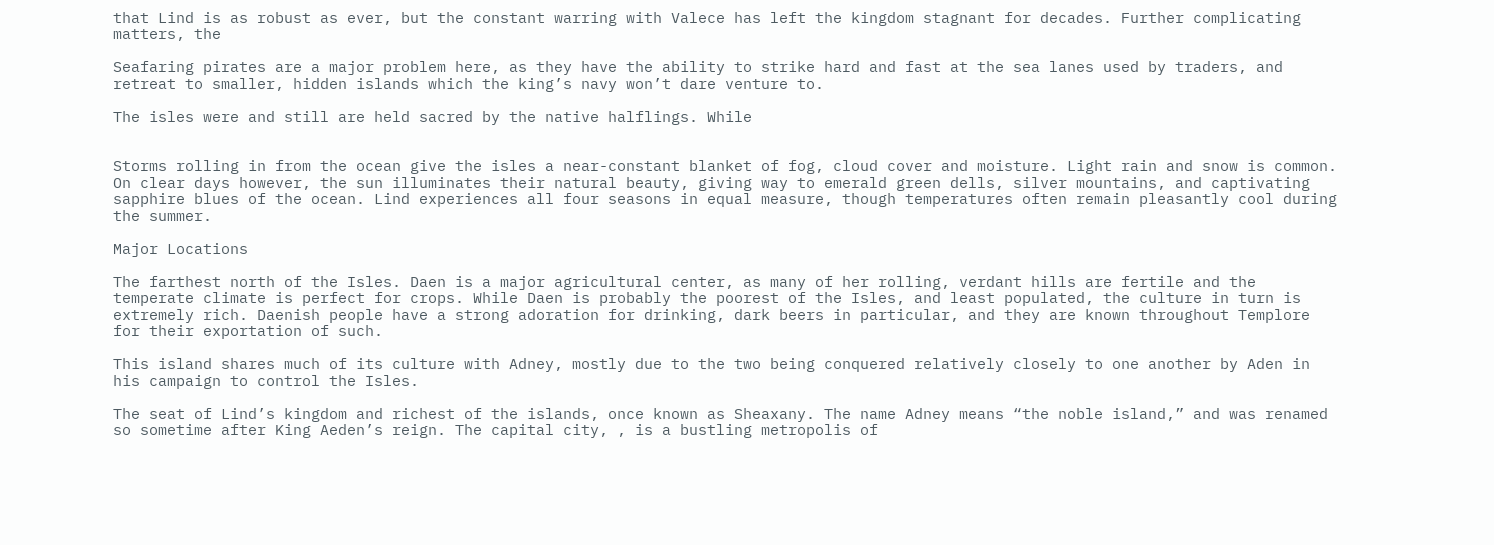that Lind is as robust as ever, but the constant warring with Valece has left the kingdom stagnant for decades. Further complicating matters, the

Seafaring pirates are a major problem here, as they have the ability to strike hard and fast at the sea lanes used by traders, and retreat to smaller, hidden islands which the king’s navy won’t dare venture to.

The isles were and still are held sacred by the native halflings. While


Storms rolling in from the ocean give the isles a near-constant blanket of fog, cloud cover and moisture. Light rain and snow is common. On clear days however, the sun illuminates their natural beauty, giving way to emerald green dells, silver mountains, and captivating sapphire blues of the ocean. Lind experiences all four seasons in equal measure, though temperatures often remain pleasantly cool during the summer.

Major Locations

The farthest north of the Isles. Daen is a major agricultural center, as many of her rolling, verdant hills are fertile and the temperate climate is perfect for crops. While Daen is probably the poorest of the Isles, and least populated, the culture in turn is extremely rich. Daenish people have a strong adoration for drinking, dark beers in particular, and they are known throughout Templore for their exportation of such.

This island shares much of its culture with Adney, mostly due to the two being conquered relatively closely to one another by Aden in his campaign to control the Isles.

The seat of Lind’s kingdom and richest of the islands, once known as Sheaxany. The name Adney means “the noble island,” and was renamed so sometime after King Aeden’s reign. The capital city, , is a bustling metropolis of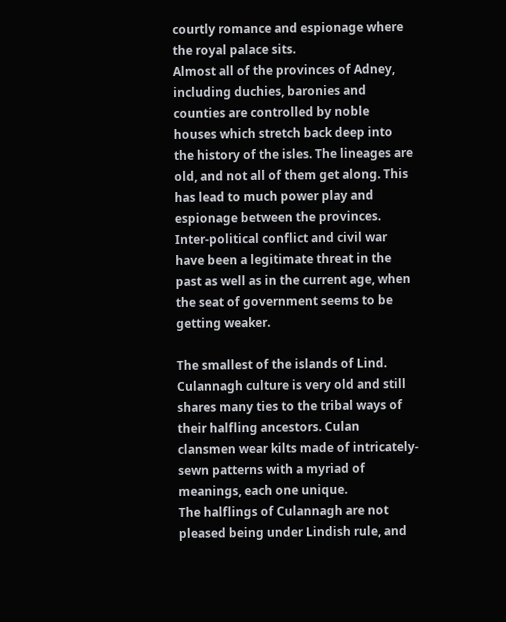courtly romance and espionage where the royal palace sits.
Almost all of the provinces of Adney, including duchies, baronies and counties are controlled by noble houses which stretch back deep into the history of the isles. The lineages are old, and not all of them get along. This has lead to much power play and espionage between the provinces. Inter-political conflict and civil war have been a legitimate threat in the past as well as in the current age, when the seat of government seems to be getting weaker.

The smallest of the islands of Lind. Culannagh culture is very old and still shares many ties to the tribal ways of their halfling ancestors. Culan clansmen wear kilts made of intricately-sewn patterns with a myriad of meanings, each one unique.
The halflings of Culannagh are not pleased being under Lindish rule, and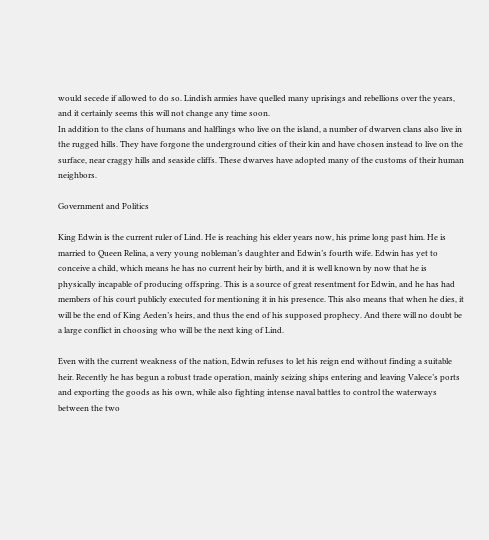would secede if allowed to do so. Lindish armies have quelled many uprisings and rebellions over the years, and it certainly seems this will not change any time soon.
In addition to the clans of humans and halflings who live on the island, a number of dwarven clans also live in the rugged hills. They have forgone the underground cities of their kin and have chosen instead to live on the surface, near craggy hills and seaside cliffs. These dwarves have adopted many of the customs of their human neighbors.

Government and Politics

King Edwin is the current ruler of Lind. He is reaching his elder years now, his prime long past him. He is married to Queen Relina, a very young nobleman’s daughter and Edwin’s fourth wife. Edwin has yet to conceive a child, which means he has no current heir by birth, and it is well known by now that he is physically incapable of producing offspring. This is a source of great resentment for Edwin, and he has had members of his court publicly executed for mentioning it in his presence. This also means that when he dies, it will be the end of King Aeden’s heirs, and thus the end of his supposed prophecy. And there will no doubt be a large conflict in choosing who will be the next king of Lind.

Even with the current weakness of the nation, Edwin refuses to let his reign end without finding a suitable heir. Recently he has begun a robust trade operation, mainly seizing ships entering and leaving Valece’s ports and exporting the goods as his own, while also fighting intense naval battles to control the waterways between the two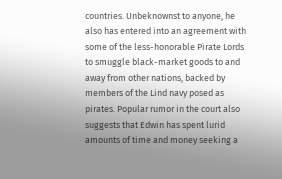countries. Unbeknownst to anyone, he also has entered into an agreement with some of the less-honorable Pirate Lords to smuggle black-market goods to and away from other nations, backed by members of the Lind navy posed as pirates. Popular rumor in the court also suggests that Edwin has spent lurid amounts of time and money seeking a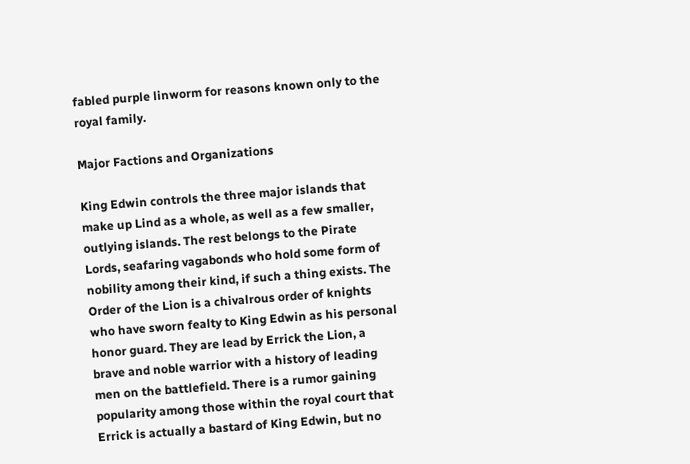fabled purple linworm for reasons known only to the royal family.

Major Factions and Organizations

King Edwin controls the three major islands that make up Lind as a whole, as well as a few smaller, outlying islands. The rest belongs to the Pirate Lords, seafaring vagabonds who hold some form of nobility among their kind, if such a thing exists. The Order of the Lion is a chivalrous order of knights who have sworn fealty to King Edwin as his personal honor guard. They are lead by Errick the Lion, a brave and noble warrior with a history of leading men on the battlefield. There is a rumor gaining popularity among those within the royal court that Errick is actually a bastard of King Edwin, but no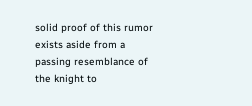solid proof of this rumor exists aside from a passing resemblance of the knight to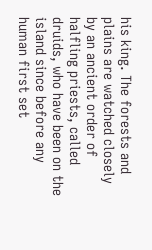his king. The forests and plains are watched closely by an ancient order of halfling priests, called druids, who have been on the island since before any human first set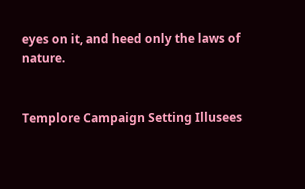eyes on it, and heed only the laws of nature.


Templore Campaign Setting Illusees